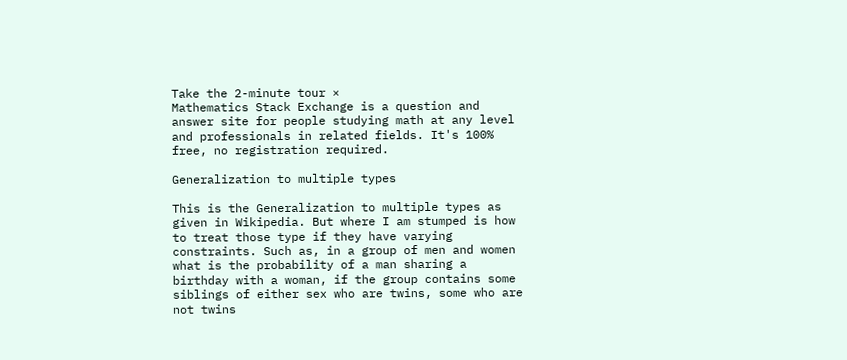Take the 2-minute tour ×
Mathematics Stack Exchange is a question and answer site for people studying math at any level and professionals in related fields. It's 100% free, no registration required.

Generalization to multiple types

This is the Generalization to multiple types as given in Wikipedia. But where I am stumped is how to treat those type if they have varying constraints. Such as, in a group of men and women what is the probability of a man sharing a birthday with a woman, if the group contains some siblings of either sex who are twins, some who are not twins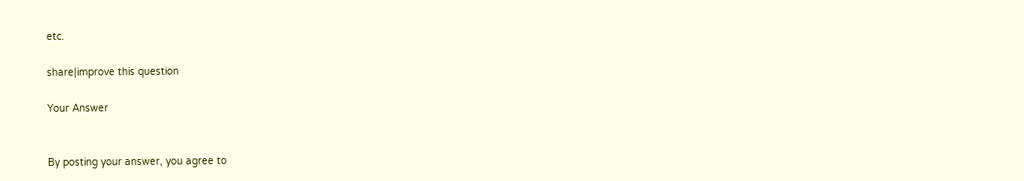etc.

share|improve this question

Your Answer


By posting your answer, you agree to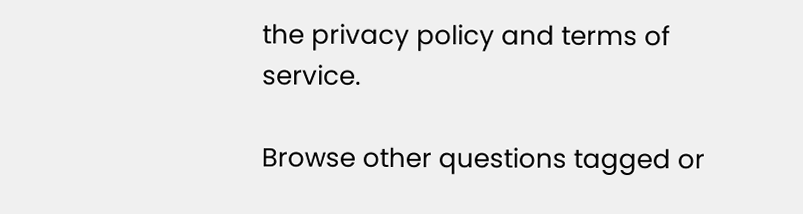the privacy policy and terms of service.

Browse other questions tagged or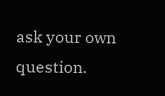ask your own question.